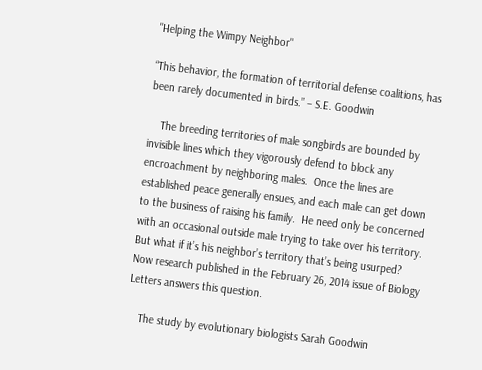"Helping the Wimpy Neighbor"

“This behavior, the formation of territorial defense coalitions, has been rarely documented in birds.” – S.E. Goodwin

    The breeding territories of male songbirds are bounded by invisible lines which they vigorously defend to block any encroachment by neighboring males.  Once the lines are established peace generally ensues, and each male can get down to the business of raising his family.  He need only be concerned with an occasional outside male trying to take over his territory.  But what if it’s his neighbor’s territory that’s being usurped?  Now research published in the February 26, 2014 issue of Biology Letters answers this question.

    The study by evolutionary biologists Sarah Goodwin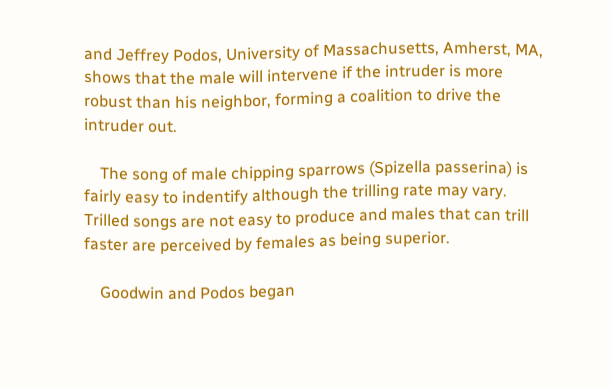and Jeffrey Podos, University of Massachusetts, Amherst, MA, shows that the male will intervene if the intruder is more robust than his neighbor, forming a coalition to drive the intruder out.

    The song of male chipping sparrows (Spizella passerina) is fairly easy to indentify although the trilling rate may vary.  Trilled songs are not easy to produce and males that can trill faster are perceived by females as being superior.

    Goodwin and Podos began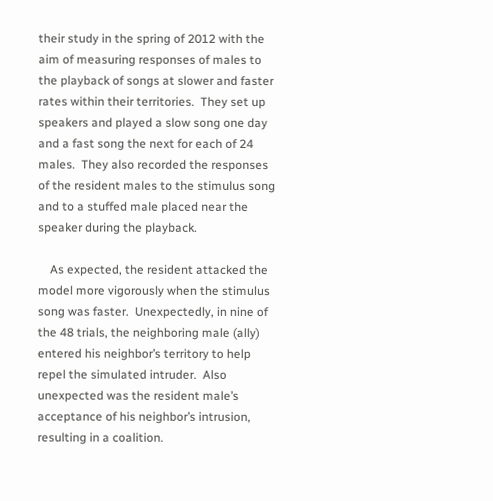their study in the spring of 2012 with the aim of measuring responses of males to the playback of songs at slower and faster rates within their territories.  They set up speakers and played a slow song one day and a fast song the next for each of 24 males.  They also recorded the responses of the resident males to the stimulus song and to a stuffed male placed near the speaker during the playback.

    As expected, the resident attacked the model more vigorously when the stimulus song was faster.  Unexpectedly, in nine of the 48 trials, the neighboring male (ally) entered his neighbor’s territory to help repel the simulated intruder.  Also unexpected was the resident male’s acceptance of his neighbor’s intrusion, resulting in a coalition.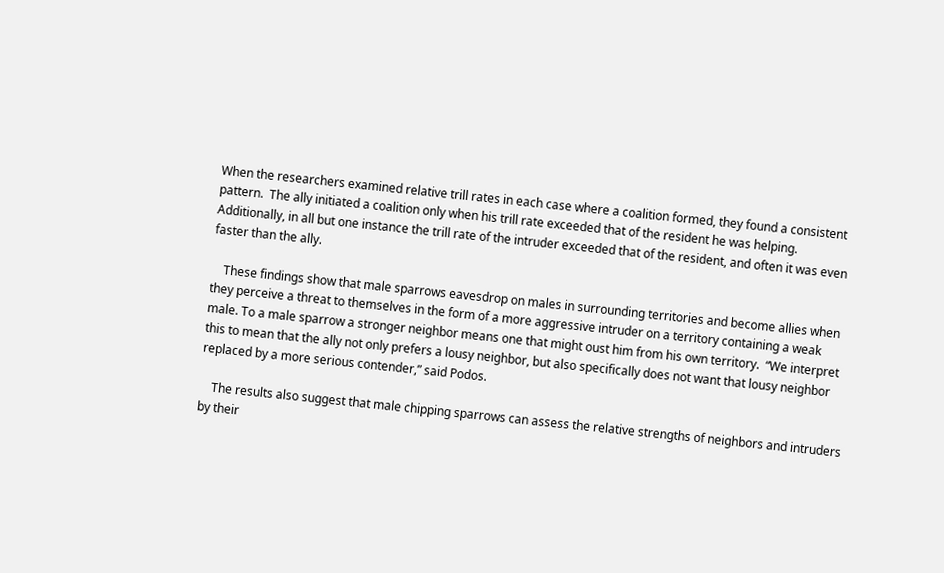When the researchers examined relative trill rates in each case where a coalition formed, they found a consistent pattern.  The ally initiated a coalition only when his trill rate exceeded that of the resident he was helping.  Additionally, in all but one instance the trill rate of the intruder exceeded that of the resident, and often it was even faster than the ally.

    These findings show that male sparrows eavesdrop on males in surrounding territories and become allies when they perceive a threat to themselves in the form of a more aggressive intruder on a territory containing a weak male. To a male sparrow a stronger neighbor means one that might oust him from his own territory.  “We interpret this to mean that the ally not only prefers a lousy neighbor, but also specifically does not want that lousy neighbor replaced by a more serious contender,” said Podos.

    The results also suggest that male chipping sparrows can assess the relative strengths of neighbors and intruders by their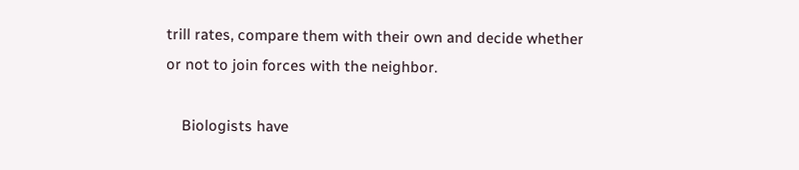trill rates, compare them with their own and decide whether or not to join forces with the neighbor.

    Biologists have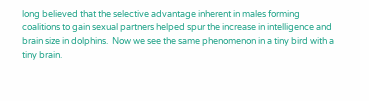long believed that the selective advantage inherent in males forming coalitions to gain sexual partners helped spur the increase in intelligence and brain size in dolphins.  Now we see the same phenomenon in a tiny bird with a tiny brain.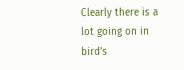Clearly there is a lot going on in bird’s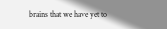brains that we have yet to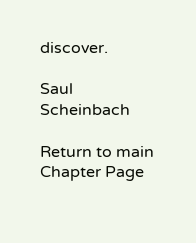discover.

Saul Scheinbach

Return to main Chapter Page